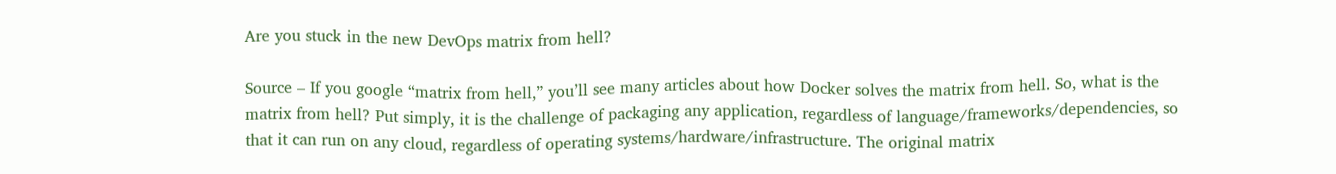Are you stuck in the new DevOps matrix from hell?

Source – If you google “matrix from hell,” you’ll see many articles about how Docker solves the matrix from hell. So, what is the matrix from hell? Put simply, it is the challenge of packaging any application, regardless of language/frameworks/dependencies, so that it can run on any cloud, regardless of operating systems/hardware/infrastructure. The original matrix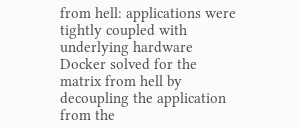from hell: applications were tightly coupled with underlying hardware Docker solved for the matrix from hell by decoupling the application from the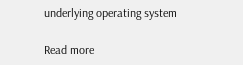underlying operating system

Read more